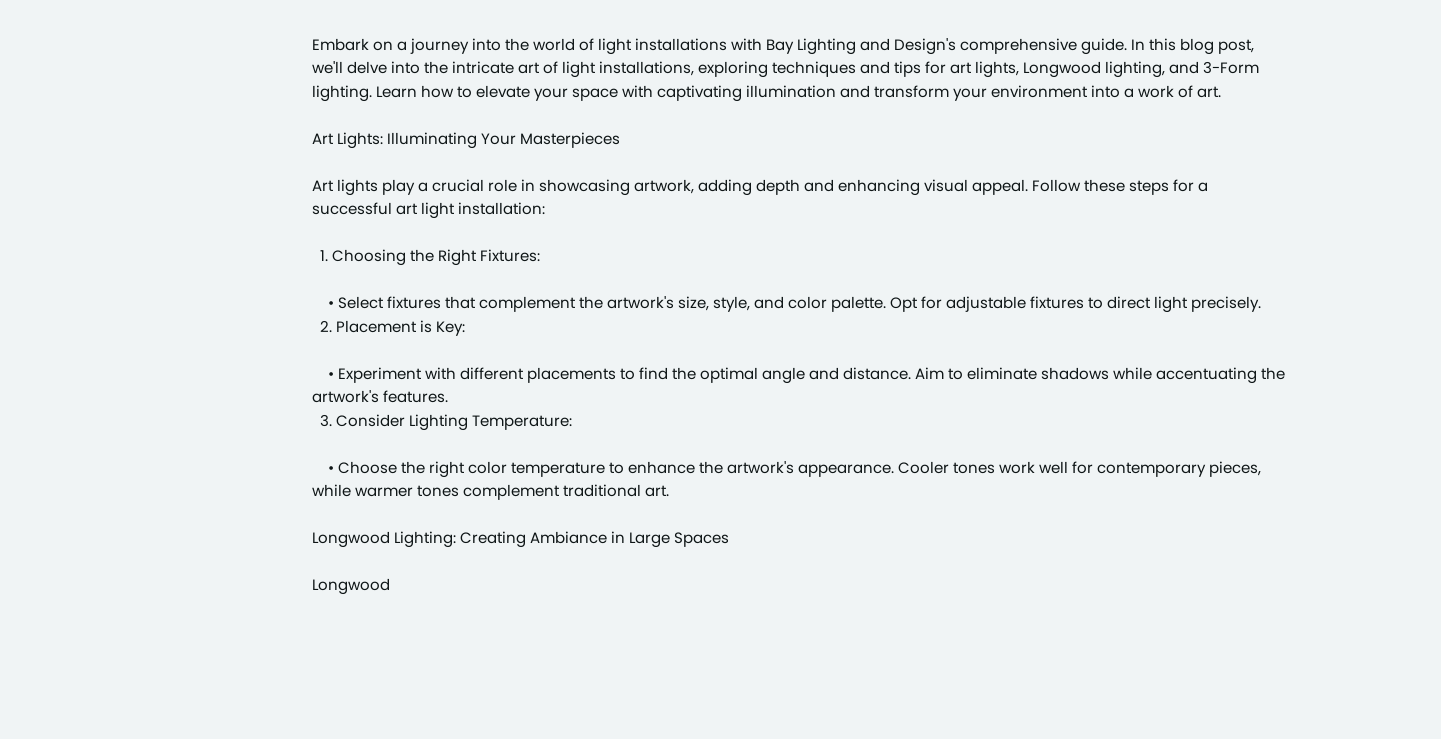Embark on a journey into the world of light installations with Bay Lighting and Design's comprehensive guide. In this blog post, we'll delve into the intricate art of light installations, exploring techniques and tips for art lights, Longwood lighting, and 3-Form lighting. Learn how to elevate your space with captivating illumination and transform your environment into a work of art.

Art Lights: Illuminating Your Masterpieces

Art lights play a crucial role in showcasing artwork, adding depth and enhancing visual appeal. Follow these steps for a successful art light installation:

  1. Choosing the Right Fixtures:

    • Select fixtures that complement the artwork's size, style, and color palette. Opt for adjustable fixtures to direct light precisely.
  2. Placement is Key:

    • Experiment with different placements to find the optimal angle and distance. Aim to eliminate shadows while accentuating the artwork's features.
  3. Consider Lighting Temperature:

    • Choose the right color temperature to enhance the artwork's appearance. Cooler tones work well for contemporary pieces, while warmer tones complement traditional art.

Longwood Lighting: Creating Ambiance in Large Spaces

Longwood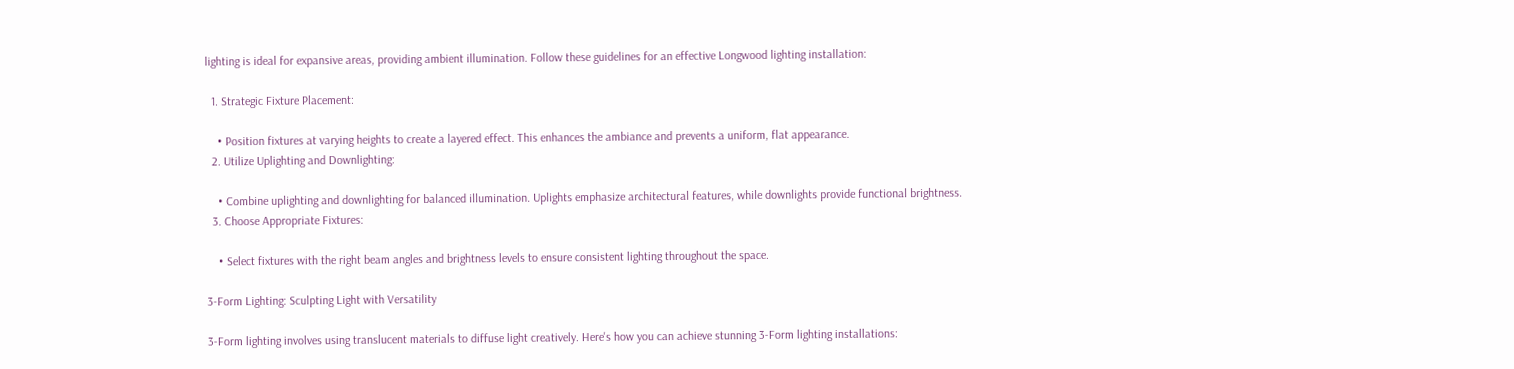lighting is ideal for expansive areas, providing ambient illumination. Follow these guidelines for an effective Longwood lighting installation:

  1. Strategic Fixture Placement:

    • Position fixtures at varying heights to create a layered effect. This enhances the ambiance and prevents a uniform, flat appearance.
  2. Utilize Uplighting and Downlighting:

    • Combine uplighting and downlighting for balanced illumination. Uplights emphasize architectural features, while downlights provide functional brightness.
  3. Choose Appropriate Fixtures:

    • Select fixtures with the right beam angles and brightness levels to ensure consistent lighting throughout the space.

3-Form Lighting: Sculpting Light with Versatility

3-Form lighting involves using translucent materials to diffuse light creatively. Here's how you can achieve stunning 3-Form lighting installations: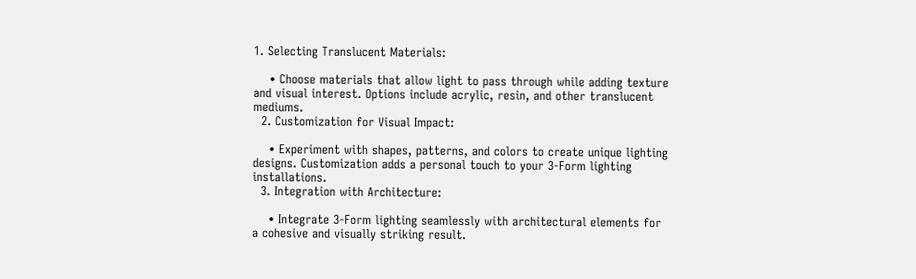1. Selecting Translucent Materials:

    • Choose materials that allow light to pass through while adding texture and visual interest. Options include acrylic, resin, and other translucent mediums.
  2. Customization for Visual Impact:

    • Experiment with shapes, patterns, and colors to create unique lighting designs. Customization adds a personal touch to your 3-Form lighting installations.
  3. Integration with Architecture:

    • Integrate 3-Form lighting seamlessly with architectural elements for a cohesive and visually striking result.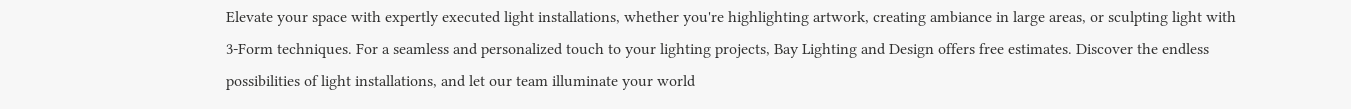Elevate your space with expertly executed light installations, whether you're highlighting artwork, creating ambiance in large areas, or sculpting light with 3-Form techniques. For a seamless and personalized touch to your lighting projects, Bay Lighting and Design offers free estimates. Discover the endless possibilities of light installations, and let our team illuminate your world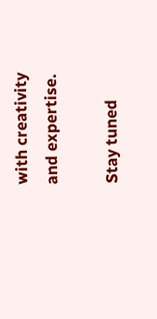with creativity and expertise.

Stay tuned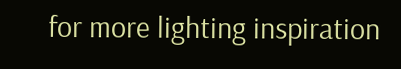for more lighting inspiration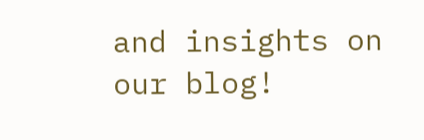and insights on our blog!